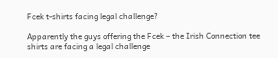Fcek t-shirts facing legal challenge?

Apparently the guys offering the Fcek – the Irish Connection tee shirts are facing a legal challenge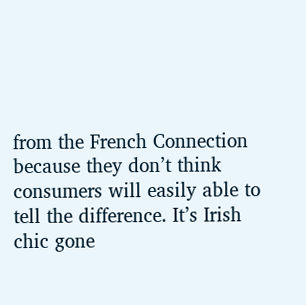from the French Connection because they don’t think consumers will easily able to tell the difference. It’s Irish chic gone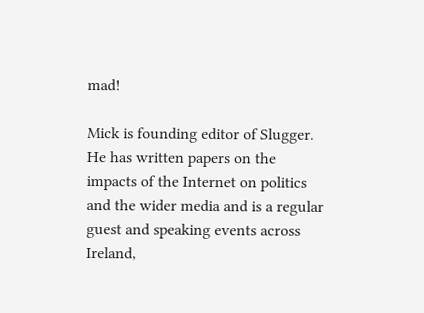mad!

Mick is founding editor of Slugger. He has written papers on the impacts of the Internet on politics and the wider media and is a regular guest and speaking events across Ireland,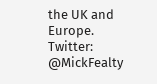the UK and Europe. Twitter: @MickFealty